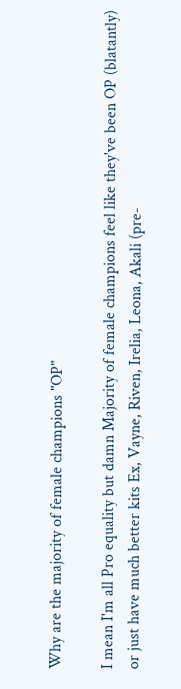Why are the majority of female champions "OP"

I mean I'm all Pro equality but damn Majority of female champions feel like they've been OP (blatantly) or just have much better kits Ex, Vayne, Riven, Irelia, Leona, Akali (pre-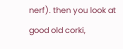nerf). then you look at good old corki,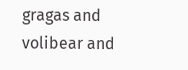gragas and volibear and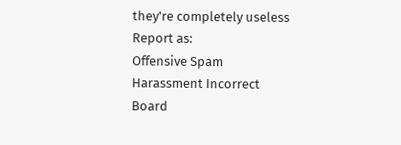they're completely useless
Report as:
Offensive Spam Harassment Incorrect Board